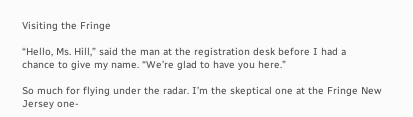Visiting the Fringe

“Hello, Ms. Hill,” said the man at the registration desk before I had a chance to give my name. “We’re glad to have you here.”

So much for flying under the radar. I’m the skeptical one at the Fringe New Jersey one-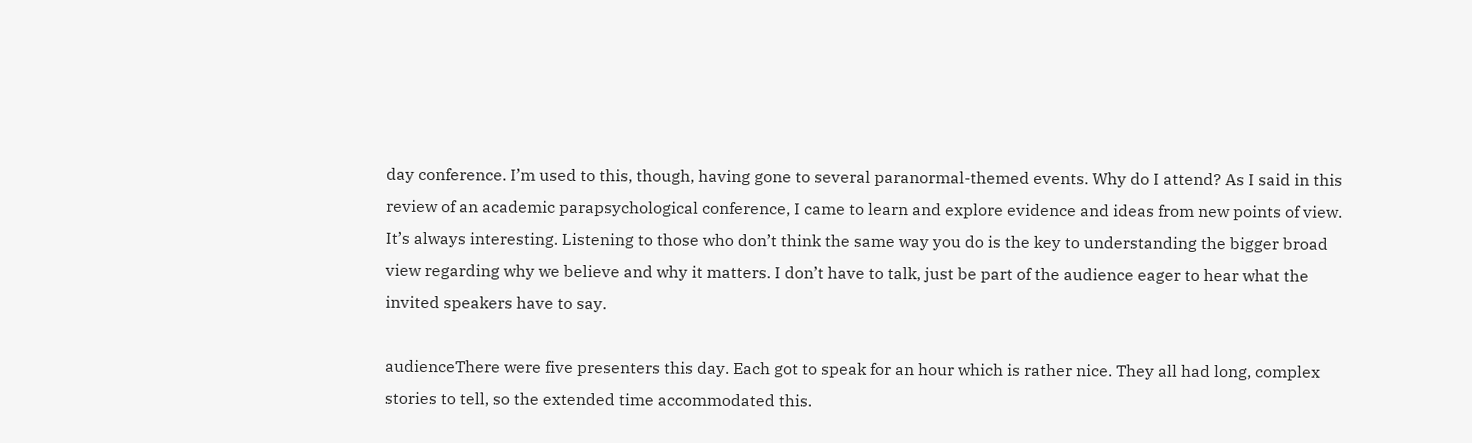day conference. I’m used to this, though, having gone to several paranormal-themed events. Why do I attend? As I said in this review of an academic parapsychological conference, I came to learn and explore evidence and ideas from new points of view. It’s always interesting. Listening to those who don’t think the same way you do is the key to understanding the bigger broad view regarding why we believe and why it matters. I don’t have to talk, just be part of the audience eager to hear what the invited speakers have to say.

audienceThere were five presenters this day. Each got to speak for an hour which is rather nice. They all had long, complex stories to tell, so the extended time accommodated this.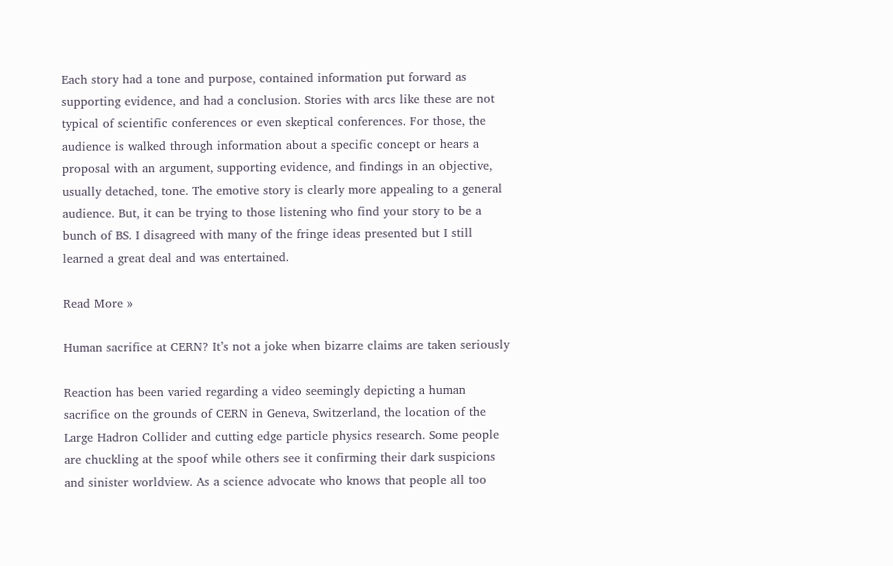Each story had a tone and purpose, contained information put forward as supporting evidence, and had a conclusion. Stories with arcs like these are not typical of scientific conferences or even skeptical conferences. For those, the audience is walked through information about a specific concept or hears a proposal with an argument, supporting evidence, and findings in an objective, usually detached, tone. The emotive story is clearly more appealing to a general audience. But, it can be trying to those listening who find your story to be a bunch of BS. I disagreed with many of the fringe ideas presented but I still learned a great deal and was entertained.

Read More »

Human sacrifice at CERN? It’s not a joke when bizarre claims are taken seriously

Reaction has been varied regarding a video seemingly depicting a human sacrifice on the grounds of CERN in Geneva, Switzerland, the location of the Large Hadron Collider and cutting edge particle physics research. Some people are chuckling at the spoof while others see it confirming their dark suspicions and sinister worldview. As a science advocate who knows that people all too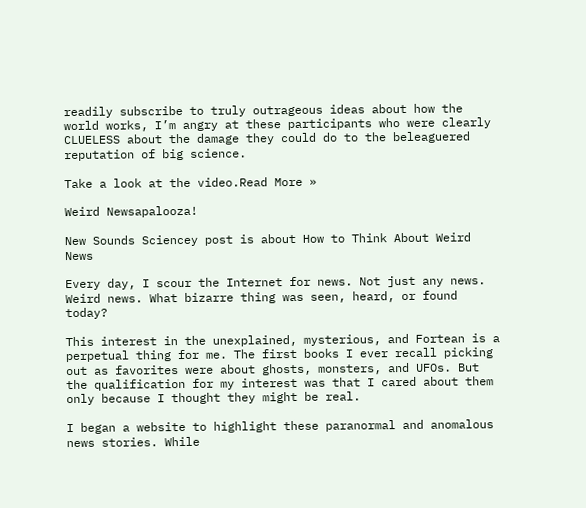readily subscribe to truly outrageous ideas about how the world works, I’m angry at these participants who were clearly CLUELESS about the damage they could do to the beleaguered reputation of big science.

Take a look at the video.Read More »

Weird Newsapalooza!

New Sounds Sciencey post is about How to Think About Weird News

Every day, I scour the Internet for news. Not just any news. Weird news. What bizarre thing was seen, heard, or found today?

This interest in the unexplained, mysterious, and Fortean is a perpetual thing for me. The first books I ever recall picking out as favorites were about ghosts, monsters, and UFOs. But the qualification for my interest was that I cared about them only because I thought they might be real.

I began a website to highlight these paranormal and anomalous news stories. While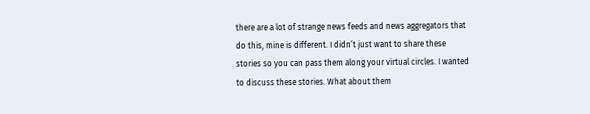there are a lot of strange news feeds and news aggregators that do this, mine is different. I didn’t just want to share these stories so you can pass them along your virtual circles. I wanted to discuss these stories. What about them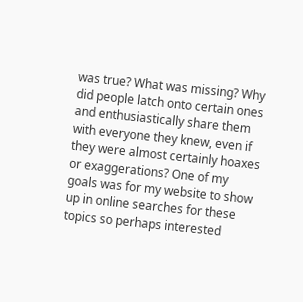was true? What was missing? Why did people latch onto certain ones and enthusiastically share them with everyone they knew, even if they were almost certainly hoaxes or exaggerations? One of my goals was for my website to show up in online searches for these topics so perhaps interested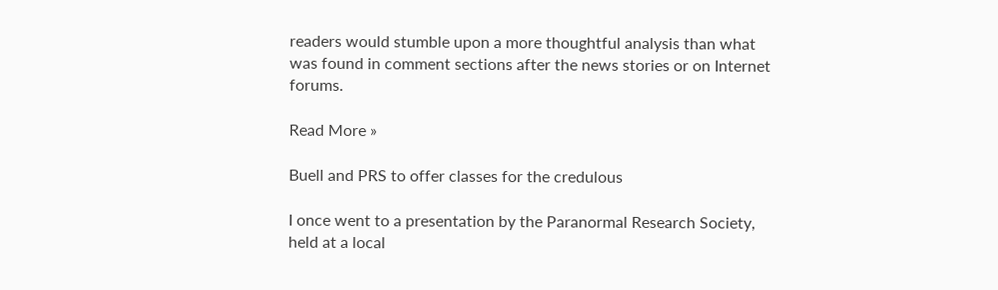readers would stumble upon a more thoughtful analysis than what was found in comment sections after the news stories or on Internet forums.

Read More »

Buell and PRS to offer classes for the credulous

I once went to a presentation by the Paranormal Research Society, held at a local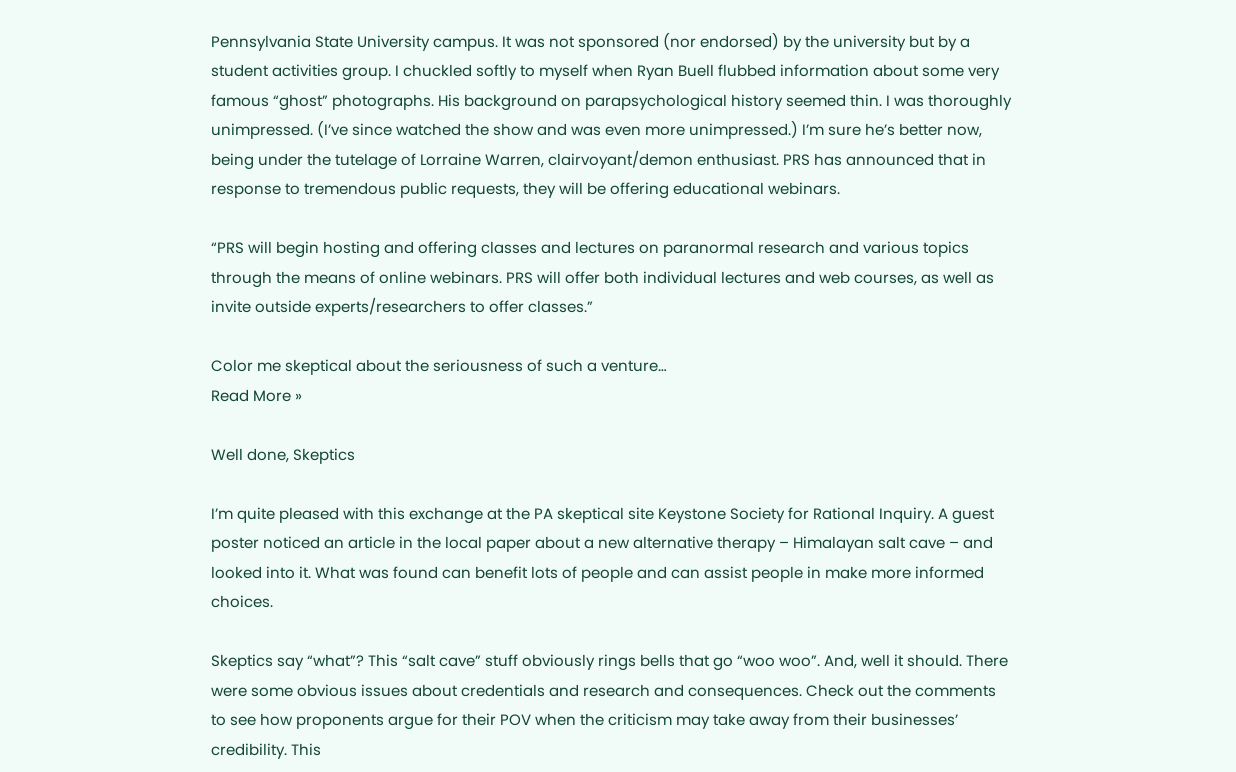Pennsylvania State University campus. It was not sponsored (nor endorsed) by the university but by a student activities group. I chuckled softly to myself when Ryan Buell flubbed information about some very famous “ghost” photographs. His background on parapsychological history seemed thin. I was thoroughly unimpressed. (I’ve since watched the show and was even more unimpressed.) I’m sure he’s better now, being under the tutelage of Lorraine Warren, clairvoyant/demon enthusiast. PRS has announced that in response to tremendous public requests, they will be offering educational webinars.

“PRS will begin hosting and offering classes and lectures on paranormal research and various topics through the means of online webinars. PRS will offer both individual lectures and web courses, as well as invite outside experts/researchers to offer classes.”

Color me skeptical about the seriousness of such a venture…
Read More »

Well done, Skeptics

I’m quite pleased with this exchange at the PA skeptical site Keystone Society for Rational Inquiry. A guest poster noticed an article in the local paper about a new alternative therapy – Himalayan salt cave – and looked into it. What was found can benefit lots of people and can assist people in make more informed choices.

Skeptics say “what”? This “salt cave” stuff obviously rings bells that go “woo woo”. And, well it should. There were some obvious issues about credentials and research and consequences. Check out the comments to see how proponents argue for their POV when the criticism may take away from their businesses’ credibility. This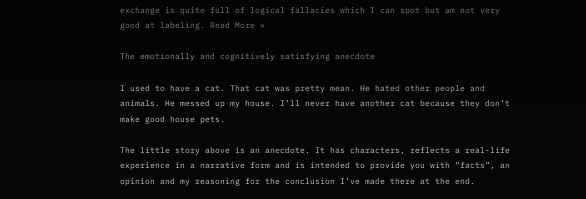exchange is quite full of logical fallacies which I can spot but am not very good at labeling. Read More »

The emotionally and cognitively satisfying anecdote

I used to have a cat. That cat was pretty mean. He hated other people and animals. He messed up my house. I’ll never have another cat because they don’t make good house pets.

The little story above is an anecdote. It has characters, reflects a real-life experience in a narrative form and is intended to provide you with “facts”, an opinion and my reasoning for the conclusion I’ve made there at the end.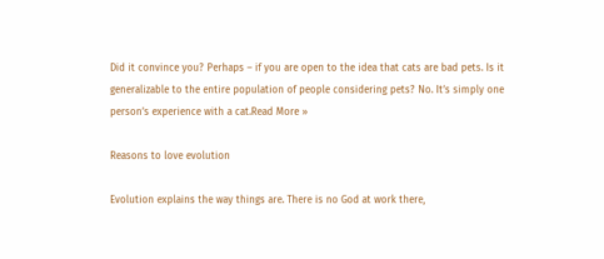Did it convince you? Perhaps – if you are open to the idea that cats are bad pets. Is it generalizable to the entire population of people considering pets? No. It’s simply one person’s experience with a cat.Read More »

Reasons to love evolution

Evolution explains the way things are. There is no God at work there,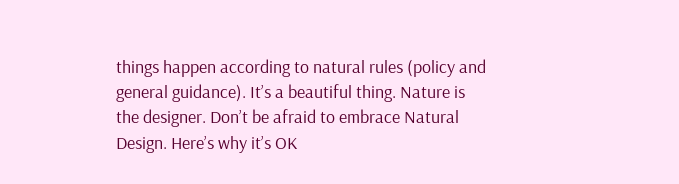things happen according to natural rules (policy and general guidance). It’s a beautiful thing. Nature is the designer. Don’t be afraid to embrace Natural Design. Here’s why it’s OK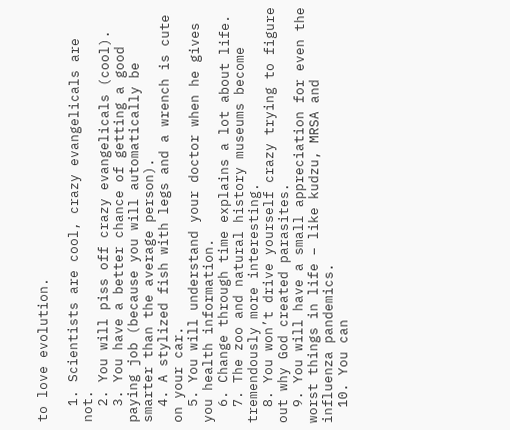to love evolution.

  1. Scientists are cool, crazy evangelicals are not.
  2. You will piss off crazy evangelicals (cool).
  3. You have a better chance of getting a good paying job (because you will automatically be smarter than the average person).
  4. A stylized fish with legs and a wrench is cute on your car.
  5. You will understand your doctor when he gives you health information.
  6. Change through time explains a lot about life.
  7. The zoo and natural history museums become tremendously more interesting.
  8. You won’t drive yourself crazy trying to figure out why God created parasites.
  9. You will have a small appreciation for even the worst things in life – like kudzu, MRSA and influenza pandemics.
  10. You can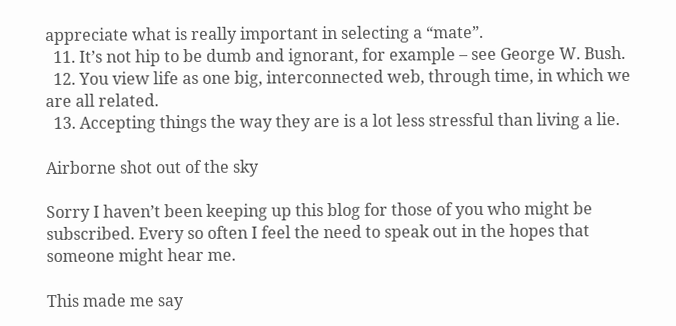appreciate what is really important in selecting a “mate”.
  11. It’s not hip to be dumb and ignorant, for example – see George W. Bush.
  12. You view life as one big, interconnected web, through time, in which we are all related.
  13. Accepting things the way they are is a lot less stressful than living a lie.

Airborne shot out of the sky

Sorry I haven’t been keeping up this blog for those of you who might be subscribed. Every so often I feel the need to speak out in the hopes that someone might hear me.

This made me say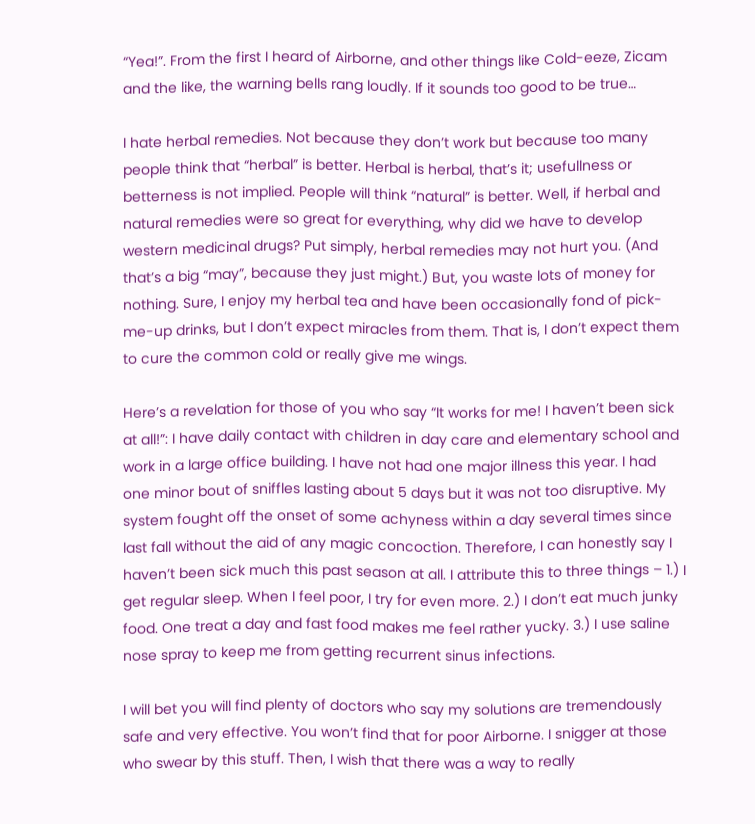“Yea!”. From the first I heard of Airborne, and other things like Cold-eeze, Zicam and the like, the warning bells rang loudly. If it sounds too good to be true…

I hate herbal remedies. Not because they don’t work but because too many people think that “herbal” is better. Herbal is herbal, that’s it; usefullness or betterness is not implied. People will think “natural” is better. Well, if herbal and natural remedies were so great for everything, why did we have to develop western medicinal drugs? Put simply, herbal remedies may not hurt you. (And that’s a big “may”, because they just might.) But, you waste lots of money for nothing. Sure, I enjoy my herbal tea and have been occasionally fond of pick-me-up drinks, but I don’t expect miracles from them. That is, I don’t expect them to cure the common cold or really give me wings.

Here’s a revelation for those of you who say “It works for me! I haven’t been sick at all!”: I have daily contact with children in day care and elementary school and work in a large office building. I have not had one major illness this year. I had one minor bout of sniffles lasting about 5 days but it was not too disruptive. My system fought off the onset of some achyness within a day several times since last fall without the aid of any magic concoction. Therefore, I can honestly say I haven’t been sick much this past season at all. I attribute this to three things – 1.) I get regular sleep. When I feel poor, I try for even more. 2.) I don’t eat much junky food. One treat a day and fast food makes me feel rather yucky. 3.) I use saline nose spray to keep me from getting recurrent sinus infections.

I will bet you will find plenty of doctors who say my solutions are tremendously safe and very effective. You won’t find that for poor Airborne. I snigger at those who swear by this stuff. Then, I wish that there was a way to really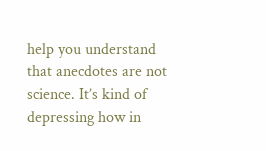help you understand that anecdotes are not science. It’s kind of depressing how in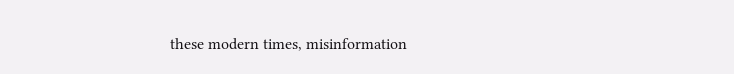these modern times, misinformation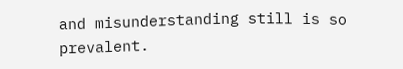and misunderstanding still is so prevalent.